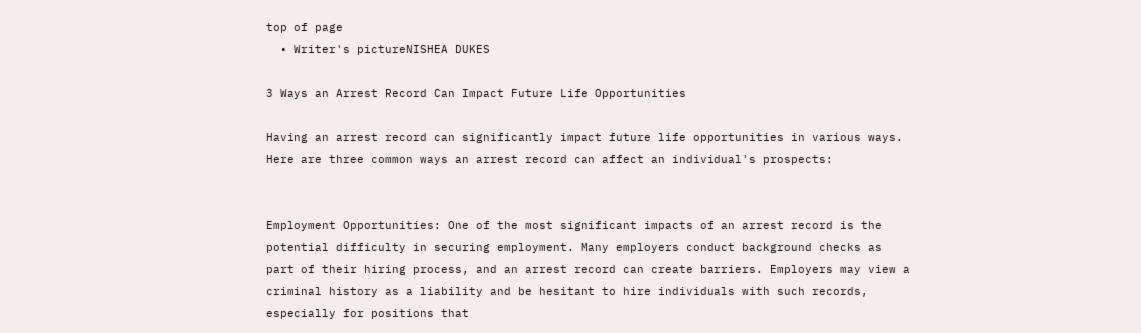top of page
  • Writer's pictureNISHEA DUKES

3 Ways an Arrest Record Can Impact Future Life Opportunities

Having an arrest record can significantly impact future life opportunities in various ways. Here are three common ways an arrest record can affect an individual's prospects:


Employment Opportunities: One of the most significant impacts of an arrest record is the potential difficulty in securing employment. Many employers conduct background checks as part of their hiring process, and an arrest record can create barriers. Employers may view a criminal history as a liability and be hesitant to hire individuals with such records, especially for positions that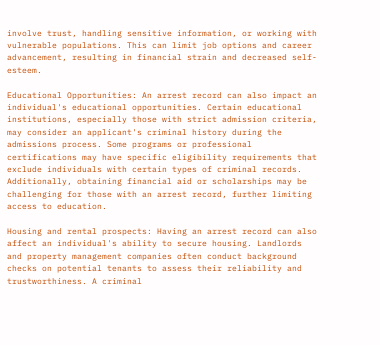involve trust, handling sensitive information, or working with vulnerable populations. This can limit job options and career advancement, resulting in financial strain and decreased self-esteem.

Educational Opportunities: An arrest record can also impact an individual's educational opportunities. Certain educational institutions, especially those with strict admission criteria, may consider an applicant's criminal history during the admissions process. Some programs or professional certifications may have specific eligibility requirements that exclude individuals with certain types of criminal records. Additionally, obtaining financial aid or scholarships may be challenging for those with an arrest record, further limiting access to education.

Housing and rental prospects: Having an arrest record can also affect an individual's ability to secure housing. Landlords and property management companies often conduct background checks on potential tenants to assess their reliability and trustworthiness. A criminal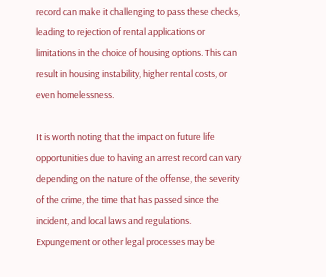record can make it challenging to pass these checks, leading to rejection of rental applications or limitations in the choice of housing options. This can result in housing instability, higher rental costs, or even homelessness.

It is worth noting that the impact on future life opportunities due to having an arrest record can vary depending on the nature of the offense, the severity of the crime, the time that has passed since the incident, and local laws and regulations. Expungement or other legal processes may be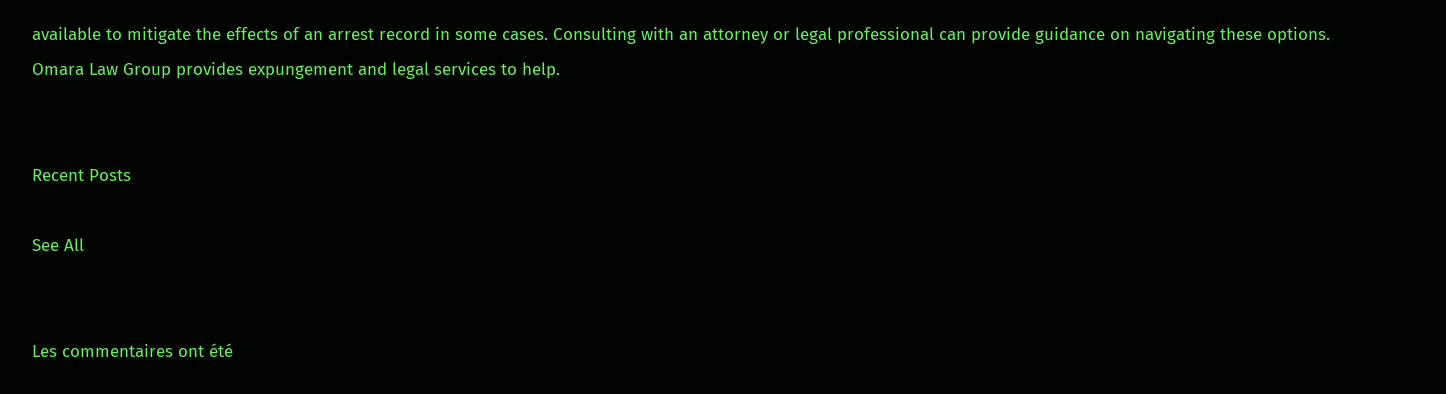available to mitigate the effects of an arrest record in some cases. Consulting with an attorney or legal professional can provide guidance on navigating these options. Omara Law Group provides expungement and legal services to help.


Recent Posts

See All


Les commentaires ont été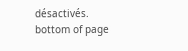désactivés.
bottom of page